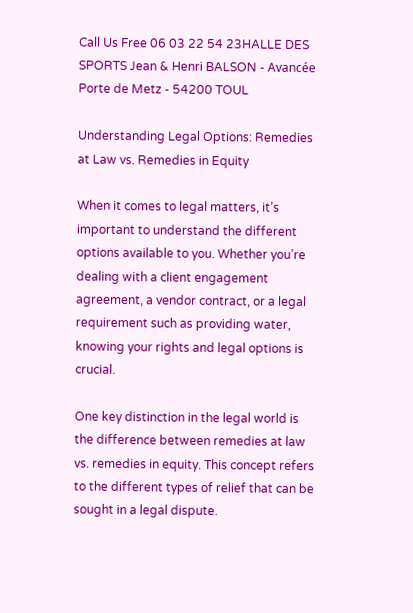Call Us Free 06 03 22 54 23HALLE DES SPORTS Jean & Henri BALSON - Avancée Porte de Metz - 54200 TOUL

Understanding Legal Options: Remedies at Law vs. Remedies in Equity

When it comes to legal matters, it’s important to understand the different options available to you. Whether you’re dealing with a client engagement agreement, a vendor contract, or a legal requirement such as providing water, knowing your rights and legal options is crucial.

One key distinction in the legal world is the difference between remedies at law vs. remedies in equity. This concept refers to the different types of relief that can be sought in a legal dispute.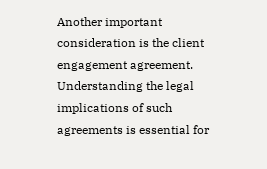Another important consideration is the client engagement agreement. Understanding the legal implications of such agreements is essential for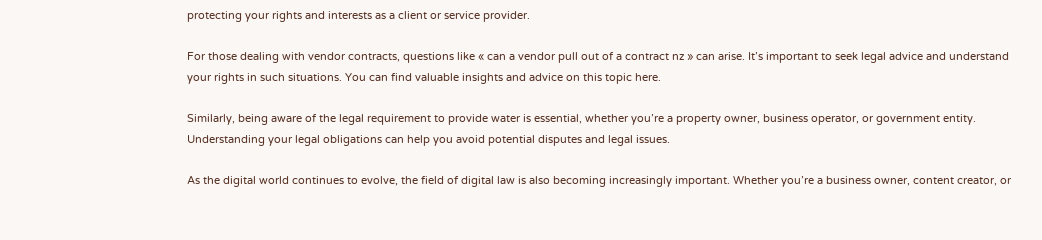protecting your rights and interests as a client or service provider.

For those dealing with vendor contracts, questions like « can a vendor pull out of a contract nz » can arise. It’s important to seek legal advice and understand your rights in such situations. You can find valuable insights and advice on this topic here.

Similarly, being aware of the legal requirement to provide water is essential, whether you’re a property owner, business operator, or government entity. Understanding your legal obligations can help you avoid potential disputes and legal issues.

As the digital world continues to evolve, the field of digital law is also becoming increasingly important. Whether you’re a business owner, content creator, or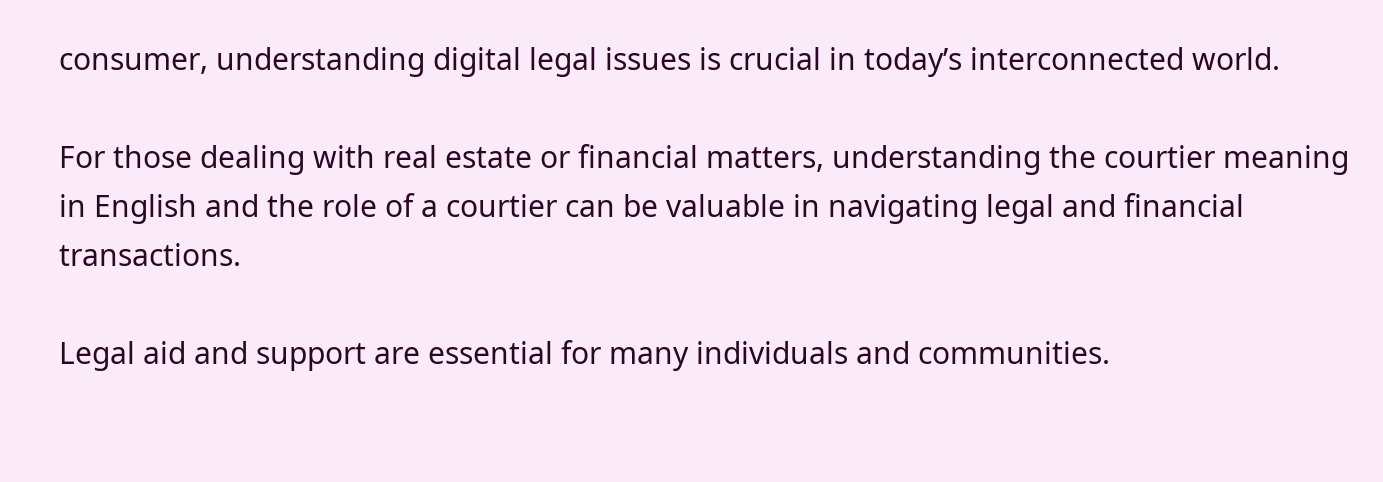consumer, understanding digital legal issues is crucial in today’s interconnected world.

For those dealing with real estate or financial matters, understanding the courtier meaning in English and the role of a courtier can be valuable in navigating legal and financial transactions.

Legal aid and support are essential for many individuals and communities.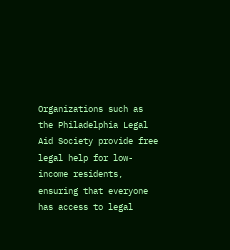Organizations such as the Philadelphia Legal Aid Society provide free legal help for low-income residents, ensuring that everyone has access to legal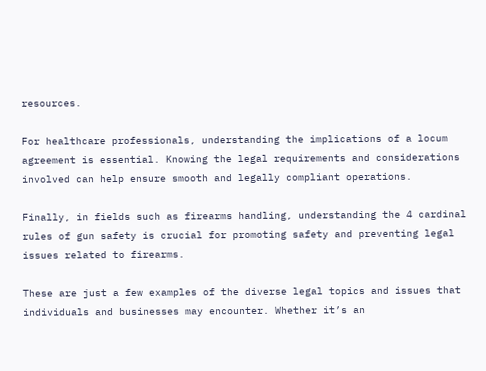resources.

For healthcare professionals, understanding the implications of a locum agreement is essential. Knowing the legal requirements and considerations involved can help ensure smooth and legally compliant operations.

Finally, in fields such as firearms handling, understanding the 4 cardinal rules of gun safety is crucial for promoting safety and preventing legal issues related to firearms.

These are just a few examples of the diverse legal topics and issues that individuals and businesses may encounter. Whether it’s an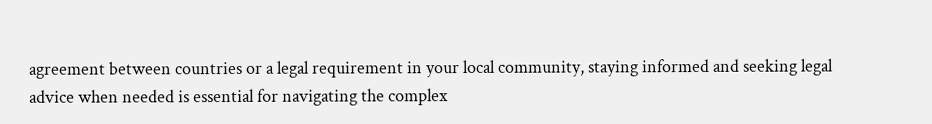agreement between countries or a legal requirement in your local community, staying informed and seeking legal advice when needed is essential for navigating the complex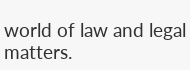world of law and legal matters.